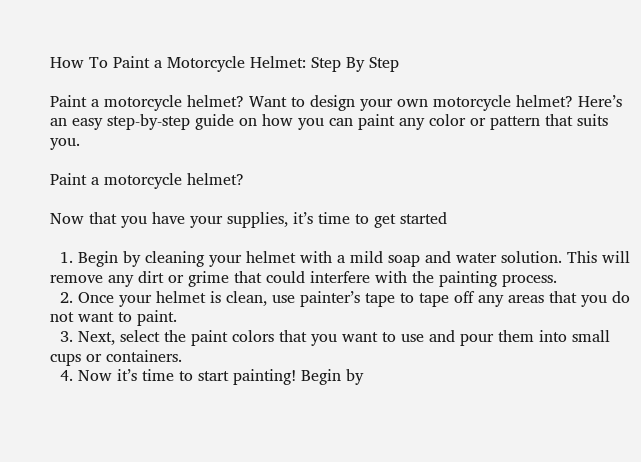How To Paint a Motorcycle Helmet: Step By Step

Paint a motorcycle helmet? Want to design your own motorcycle helmet? Here’s an easy step-by-step guide on how you can paint any color or pattern that suits you.

Paint a motorcycle helmet?

Now that you have your supplies, it’s time to get started

  1. Begin by cleaning your helmet with a mild soap and water solution. This will remove any dirt or grime that could interfere with the painting process.
  2. Once your helmet is clean, use painter’s tape to tape off any areas that you do not want to paint.
  3. Next, select the paint colors that you want to use and pour them into small cups or containers.
  4. Now it’s time to start painting! Begin by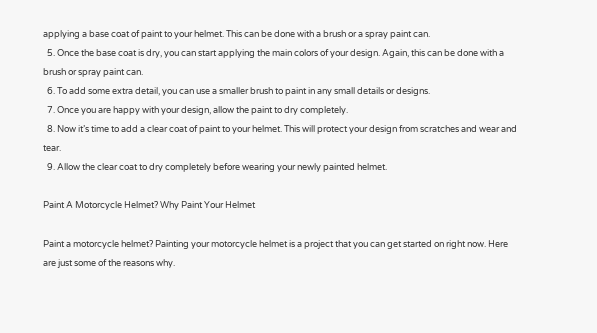applying a base coat of paint to your helmet. This can be done with a brush or a spray paint can.
  5. Once the base coat is dry, you can start applying the main colors of your design. Again, this can be done with a brush or spray paint can.
  6. To add some extra detail, you can use a smaller brush to paint in any small details or designs.
  7. Once you are happy with your design, allow the paint to dry completely.
  8. Now it’s time to add a clear coat of paint to your helmet. This will protect your design from scratches and wear and tear.
  9. Allow the clear coat to dry completely before wearing your newly painted helmet.

Paint A Motorcycle Helmet? Why Paint Your Helmet

Paint a motorcycle helmet? Painting your motorcycle helmet is a project that you can get started on right now. Here are just some of the reasons why.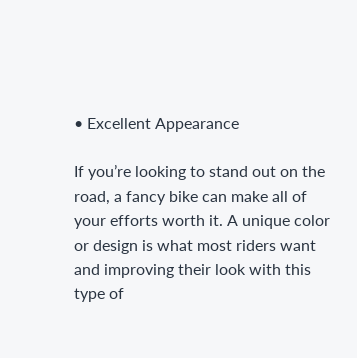• Excellent Appearance

If you’re looking to stand out on the road, a fancy bike can make all of your efforts worth it. A unique color or design is what most riders want and improving their look with this type of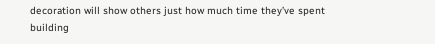decoration will show others just how much time they’ve spent building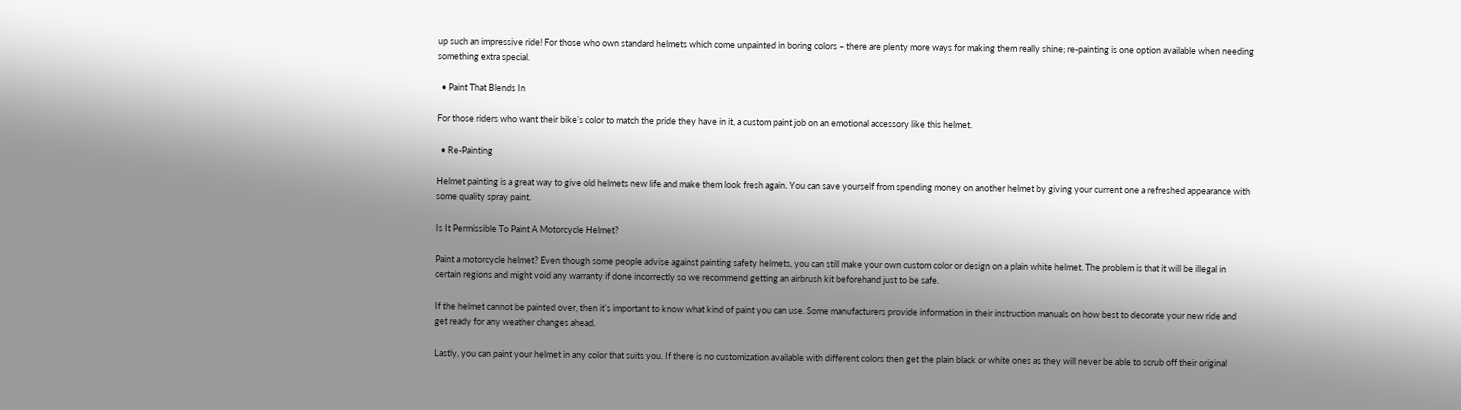up such an impressive ride! For those who own standard helmets which come unpainted in boring colors – there are plenty more ways for making them really shine; re-painting is one option available when needing something extra special.

  • Paint That Blends In

For those riders who want their bike’s color to match the pride they have in it, a custom paint job on an emotional accessory like this helmet.

  • Re-Painting

Helmet painting is a great way to give old helmets new life and make them look fresh again. You can save yourself from spending money on another helmet by giving your current one a refreshed appearance with some quality spray paint.

Is It Permissible To Paint A Motorcycle Helmet?

Paint a motorcycle helmet? Even though some people advise against painting safety helmets, you can still make your own custom color or design on a plain white helmet. The problem is that it will be illegal in certain regions and might void any warranty if done incorrectly so we recommend getting an airbrush kit beforehand just to be safe.

If the helmet cannot be painted over, then it’s important to know what kind of paint you can use. Some manufacturers provide information in their instruction manuals on how best to decorate your new ride and get ready for any weather changes ahead.

Lastly, you can paint your helmet in any color that suits you. If there is no customization available with different colors then get the plain black or white ones as they will never be able to scrub off their original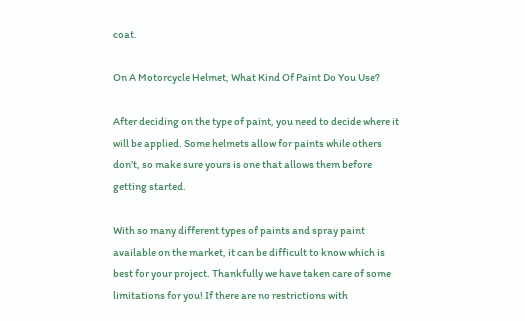coat.

On A Motorcycle Helmet, What Kind Of Paint Do You Use?

After deciding on the type of paint, you need to decide where it will be applied. Some helmets allow for paints while others don’t, so make sure yours is one that allows them before getting started.

With so many different types of paints and spray paint available on the market, it can be difficult to know which is best for your project. Thankfully we have taken care of some limitations for you! If there are no restrictions with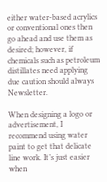either water-based acrylics or conventional ones then go ahead and use them as desired; however, if chemicals such as petroleum distillates need applying due caution should always Newsletter.

When designing a logo or advertisement, I recommend using water paint to get that delicate line work. It’s just easier when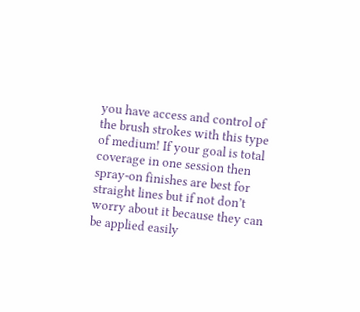you have access and control of the brush strokes with this type of medium! If your goal is total coverage in one session then spray-on finishes are best for straight lines but if not don’t worry about it because they can be applied easily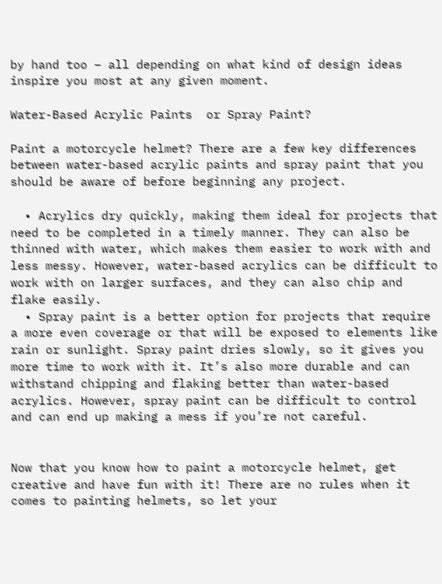by hand too – all depending on what kind of design ideas inspire you most at any given moment.

Water-Based Acrylic Paints  or Spray Paint?

Paint a motorcycle helmet? There are a few key differences between water-based acrylic paints and spray paint that you should be aware of before beginning any project.

  • Acrylics dry quickly, making them ideal for projects that need to be completed in a timely manner. They can also be thinned with water, which makes them easier to work with and less messy. However, water-based acrylics can be difficult to work with on larger surfaces, and they can also chip and flake easily.
  • Spray paint is a better option for projects that require a more even coverage or that will be exposed to elements like rain or sunlight. Spray paint dries slowly, so it gives you more time to work with it. It’s also more durable and can withstand chipping and flaking better than water-based acrylics. However, spray paint can be difficult to control and can end up making a mess if you’re not careful.


Now that you know how to paint a motorcycle helmet, get creative and have fun with it! There are no rules when it comes to painting helmets, so let your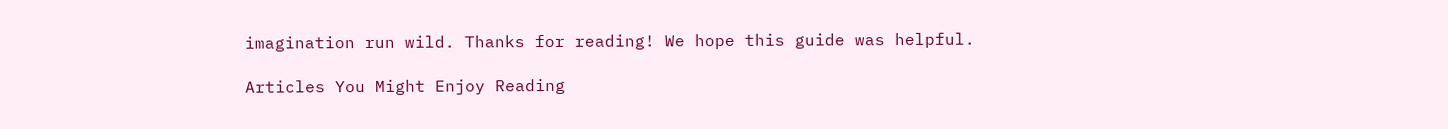imagination run wild. Thanks for reading! We hope this guide was helpful.

Articles You Might Enjoy Reading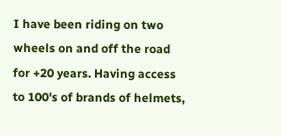I have been riding on two wheels on and off the road for +20 years. Having access to 100's of brands of helmets,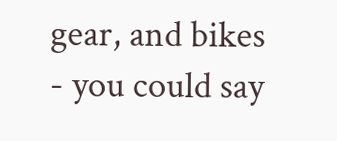gear, and bikes - you could say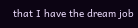that I have the dream job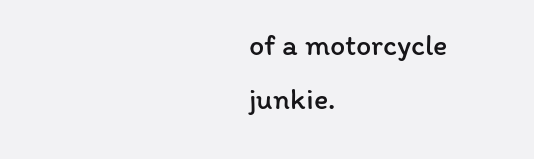of a motorcycle junkie.